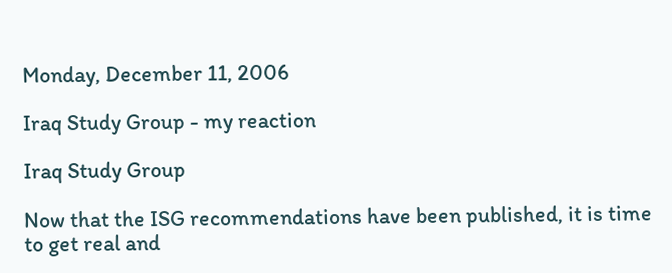Monday, December 11, 2006

Iraq Study Group - my reaction

Iraq Study Group

Now that the ISG recommendations have been published, it is time to get real and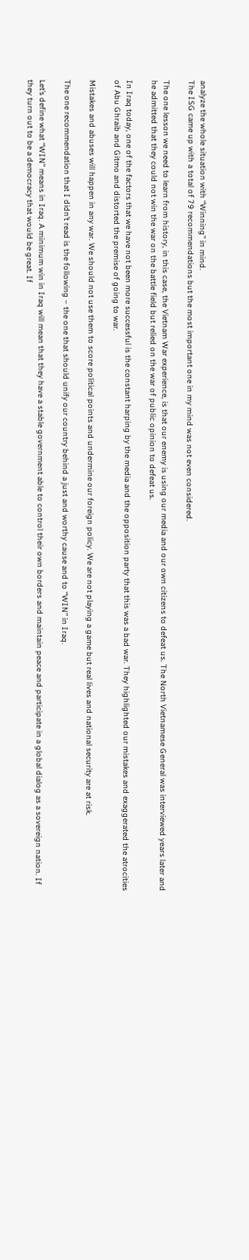analyze the whole situation with “Winning” in mind.
The ISG came up with a total of 79 recommendations but the most important one in my mind was not even considered.

The one lesson we need to learn from history, in this case, the Vietnam War experience, is that our enemy is using our media and our own citizens to defeat us. The North Vietnamese General was interviewed years later and he admitted that they could not win the war on the battle field but relied on the war of public opinion to defeat us.

In Iraq today, one of the factors that we have not been more successful is the constant harping by the media and the opposition party that this was a bad war. They highlighted our mistakes and exaggerated the atrocities of Abu Ghraib and Gitmo and distorted the premise of going to war.

Mistakes and abuses will happen in any war. We should not use them to score political points and undermine our foreign policy. We are not playing a game but real lives and national security are at risk.

The one recommendation that I didn’t read is the following – the one that should unify our country behind a just and worthy cause and to “WIN” in Iraq.

Let’s define what “WIN” means in Iraq. A minimum win in Iraq will mean that they have a stable government able to control their own borders and maintain peace and participate in a global dialog as a sovereign nation. If they turn out to be a democracy that would be great. If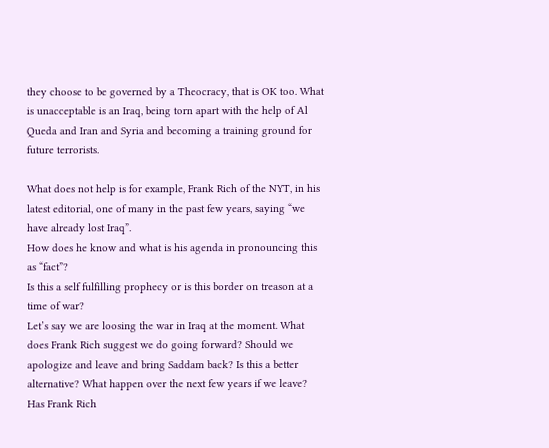they choose to be governed by a Theocracy, that is OK too. What is unacceptable is an Iraq, being torn apart with the help of Al Queda and Iran and Syria and becoming a training ground for future terrorists.

What does not help is for example, Frank Rich of the NYT, in his latest editorial, one of many in the past few years, saying “we have already lost Iraq”.
How does he know and what is his agenda in pronouncing this as “fact”?
Is this a self fulfilling prophecy or is this border on treason at a time of war?
Let’s say we are loosing the war in Iraq at the moment. What does Frank Rich suggest we do going forward? Should we apologize and leave and bring Saddam back? Is this a better alternative? What happen over the next few years if we leave? Has Frank Rich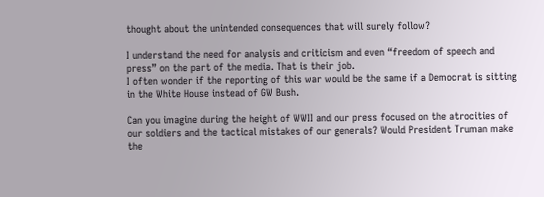thought about the unintended consequences that will surely follow?

I understand the need for analysis and criticism and even “freedom of speech and press” on the part of the media. That is their job.
I often wonder if the reporting of this war would be the same if a Democrat is sitting in the White House instead of GW Bush.

Can you imagine during the height of WWII and our press focused on the atrocities of our soldiers and the tactical mistakes of our generals? Would President Truman make the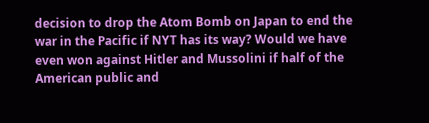decision to drop the Atom Bomb on Japan to end the war in the Pacific if NYT has its way? Would we have even won against Hitler and Mussolini if half of the American public and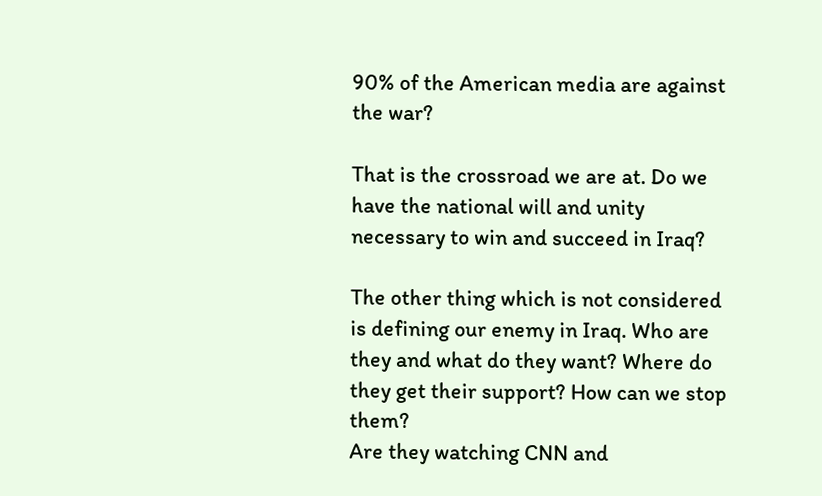90% of the American media are against the war?

That is the crossroad we are at. Do we have the national will and unity necessary to win and succeed in Iraq?

The other thing which is not considered is defining our enemy in Iraq. Who are they and what do they want? Where do they get their support? How can we stop them?
Are they watching CNN and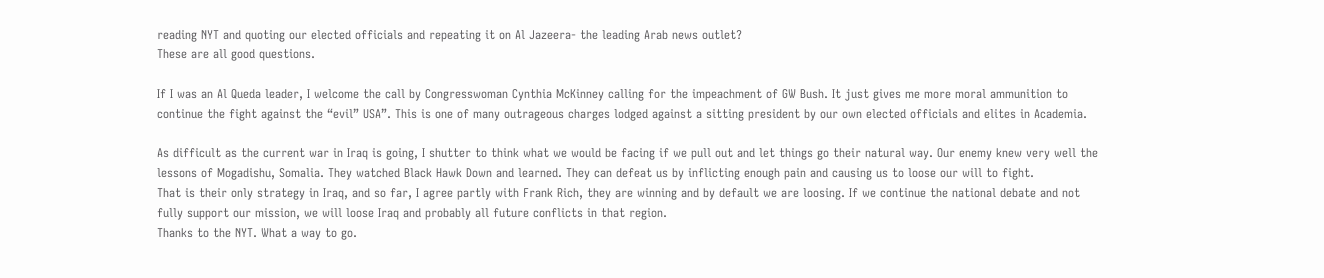reading NYT and quoting our elected officials and repeating it on Al Jazeera- the leading Arab news outlet?
These are all good questions.

If I was an Al Queda leader, I welcome the call by Congresswoman Cynthia McKinney calling for the impeachment of GW Bush. It just gives me more moral ammunition to continue the fight against the “evil” USA”. This is one of many outrageous charges lodged against a sitting president by our own elected officials and elites in Academia.

As difficult as the current war in Iraq is going, I shutter to think what we would be facing if we pull out and let things go their natural way. Our enemy knew very well the lessons of Mogadishu, Somalia. They watched Black Hawk Down and learned. They can defeat us by inflicting enough pain and causing us to loose our will to fight.
That is their only strategy in Iraq, and so far, I agree partly with Frank Rich, they are winning and by default we are loosing. If we continue the national debate and not fully support our mission, we will loose Iraq and probably all future conflicts in that region.
Thanks to the NYT. What a way to go.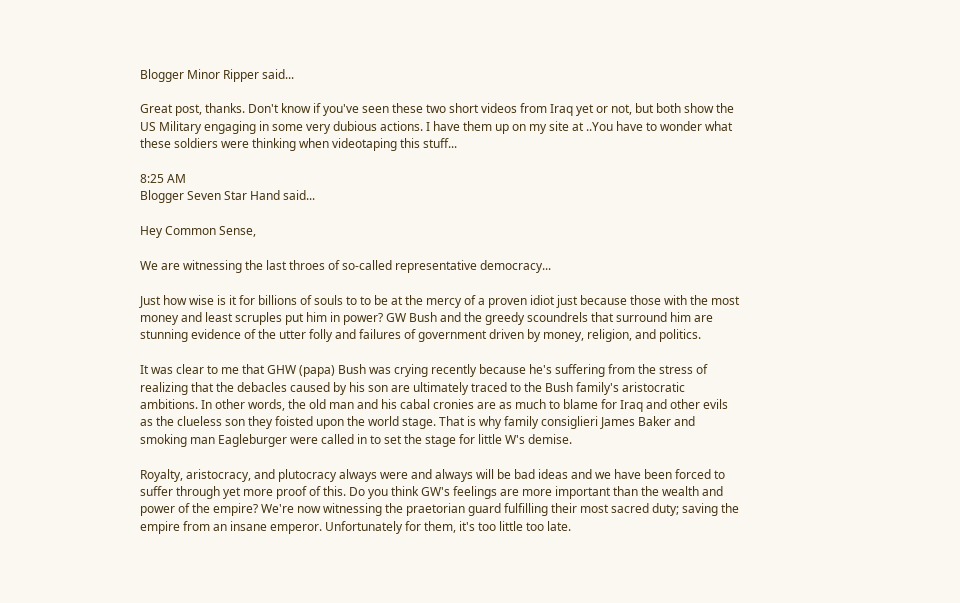Blogger Minor Ripper said...

Great post, thanks. Don't know if you've seen these two short videos from Iraq yet or not, but both show the US Military engaging in some very dubious actions. I have them up on my site at ..You have to wonder what these soldiers were thinking when videotaping this stuff...

8:25 AM
Blogger Seven Star Hand said...

Hey Common Sense,

We are witnessing the last throes of so-called representative democracy...

Just how wise is it for billions of souls to to be at the mercy of a proven idiot just because those with the most money and least scruples put him in power? GW Bush and the greedy scoundrels that surround him are stunning evidence of the utter folly and failures of government driven by money, religion, and politics.

It was clear to me that GHW (papa) Bush was crying recently because he's suffering from the stress of realizing that the debacles caused by his son are ultimately traced to the Bush family's aristocratic ambitions. In other words, the old man and his cabal cronies are as much to blame for Iraq and other evils as the clueless son they foisted upon the world stage. That is why family consiglieri James Baker and smoking man Eagleburger were called in to set the stage for little W's demise.

Royalty, aristocracy, and plutocracy always were and always will be bad ideas and we have been forced to suffer through yet more proof of this. Do you think GW's feelings are more important than the wealth and power of the empire? We're now witnessing the praetorian guard fulfilling their most sacred duty; saving the empire from an insane emperor. Unfortunately for them, it's too little too late.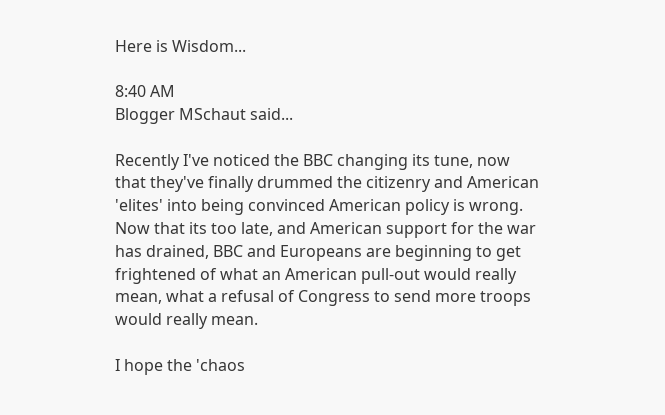Here is Wisdom...

8:40 AM
Blogger MSchaut said...

Recently I've noticed the BBC changing its tune, now that they've finally drummed the citizenry and American 'elites' into being convinced American policy is wrong. Now that its too late, and American support for the war has drained, BBC and Europeans are beginning to get frightened of what an American pull-out would really mean, what a refusal of Congress to send more troops would really mean.

I hope the 'chaos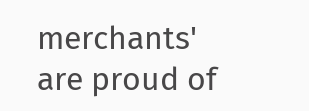merchants' are proud of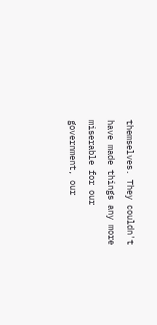themselves. They couldn't have made things any more miserable for our government, our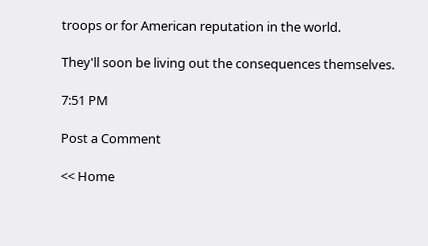troops or for American reputation in the world.

They'll soon be living out the consequences themselves.

7:51 PM

Post a Comment

<< Home